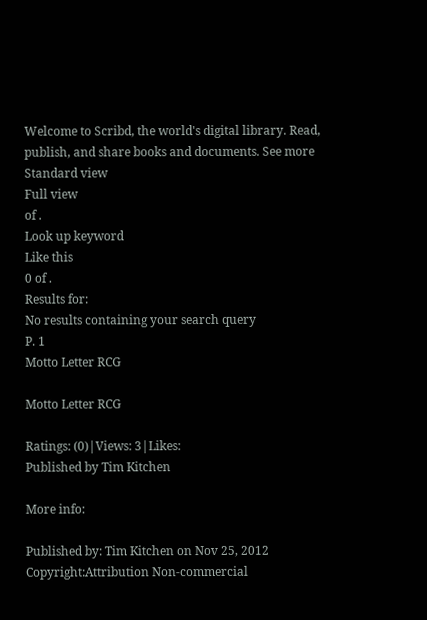Welcome to Scribd, the world's digital library. Read, publish, and share books and documents. See more
Standard view
Full view
of .
Look up keyword
Like this
0 of .
Results for:
No results containing your search query
P. 1
Motto Letter RCG

Motto Letter RCG

Ratings: (0)|Views: 3|Likes:
Published by Tim Kitchen

More info:

Published by: Tim Kitchen on Nov 25, 2012
Copyright:Attribution Non-commercial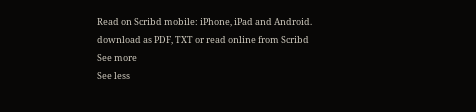Read on Scribd mobile: iPhone, iPad and Android.
download as PDF, TXT or read online from Scribd
See more
See less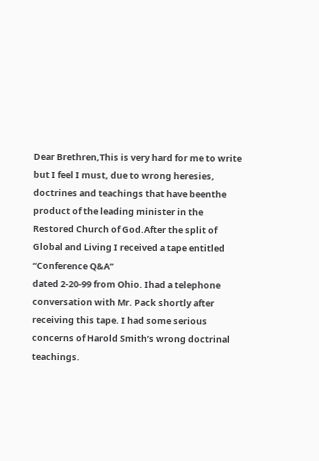Dear Brethren,This is very hard for me to write but I feel I must, due to wrong heresies, doctrines and teachings that have beenthe product of the leading minister in the Restored Church of God.After the split of Global and Living I received a tape entitled
“Conference Q&A”
dated 2-20-99 from Ohio. Ihad a telephone conversation with Mr. Pack shortly after receiving this tape. I had some serious concerns of Harold Smith’s wrong doctrinal teachings.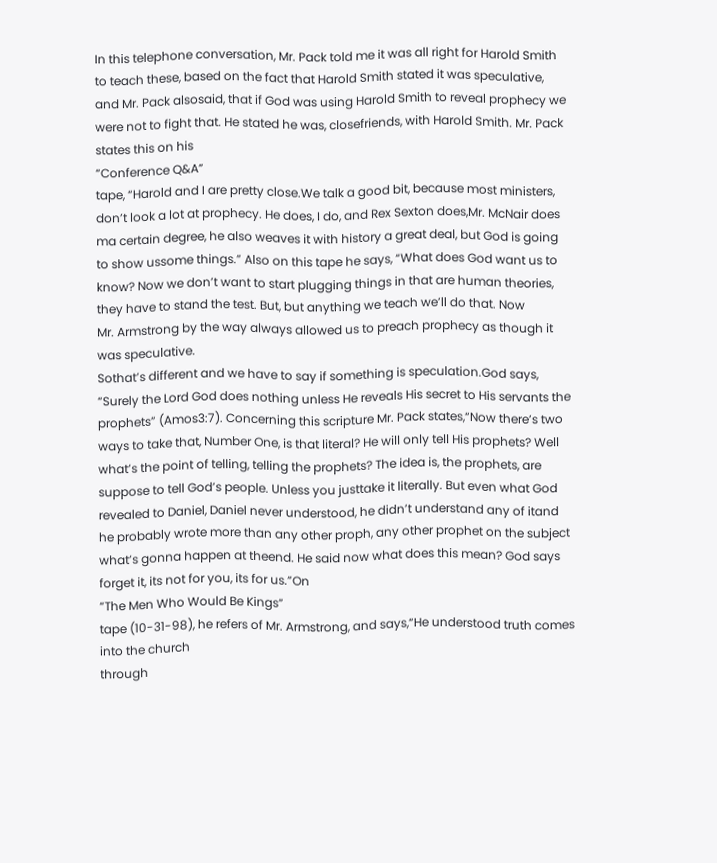In this telephone conversation, Mr. Pack told me it was all right for Harold Smith to teach these, based on the fact that Harold Smith stated it was speculative, and Mr. Pack alsosaid, that if God was using Harold Smith to reveal prophecy we were not to fight that. He stated he was, closefriends, with Harold Smith. Mr. Pack states this on his
“Conference Q&A”
tape, “Harold and I are pretty close.We talk a good bit, because most ministers, don’t look a lot at prophecy. He does, I do, and Rex Sexton does,Mr. McNair does ma certain degree, he also weaves it with history a great deal, but God is going to show ussome things.” Also on this tape he says, “What does God want us to know? Now we don’t want to start plugging things in that are human theories, they have to stand the test. But, but anything we teach we’ll do that. Now
Mr. Armstrong by the way always allowed us to preach prophecy as though it was speculative.
Sothat’s different and we have to say if something is speculation.God says, “Surely the Lord God does nothing unless He reveals His secret to His servants the prophets” (Amos3:7). Concerning this scripture Mr. Pack states,“Now there’s two ways to take that, Number One, is that literal? He will only tell His prophets? Well what’s the point of telling, telling the prophets? The idea is, the prophets, are suppose to tell God’s people. Unless you justtake it literally. But even what God revealed to Daniel, Daniel never understood, he didn’t understand any of itand he probably wrote more than any other proph, any other prophet on the subject what’s gonna happen at theend. He said now what does this mean? God says forget it, its not for you, its for us.”On
“The Men Who Would Be Kings”
tape (10-31-98), he refers of Mr. Armstrong, and says,“He understood truth comes into the church
through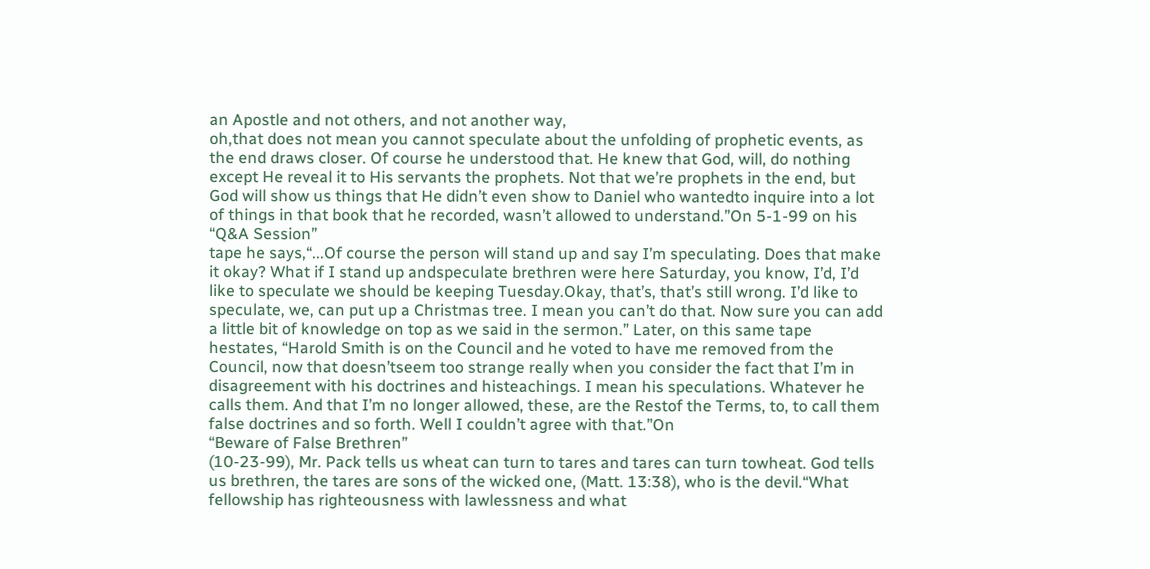an Apostle and not others, and not another way,
oh,that does not mean you cannot speculate about the unfolding of prophetic events, as the end draws closer. Of course he understood that. He knew that God, will, do nothing except He reveal it to His servants the prophets. Not that we’re prophets in the end, but God will show us things that He didn’t even show to Daniel who wantedto inquire into a lot of things in that book that he recorded, wasn’t allowed to understand.”On 5-1-99 on his
“Q&A Session”
tape he says,“...Of course the person will stand up and say I’m speculating. Does that make it okay? What if I stand up andspeculate brethren were here Saturday, you know, I’d, I’d like to speculate we should be keeping Tuesday.Okay, that’s, that’s still wrong. I’d like to speculate, we, can put up a Christmas tree. I mean you can’t do that. Now sure you can add a little bit of knowledge on top as we said in the sermon.” Later, on this same tape hestates, “Harold Smith is on the Council and he voted to have me removed from the Council, now that doesn’tseem too strange really when you consider the fact that I’m in disagreement with his doctrines and histeachings. I mean his speculations. Whatever he calls them. And that I’m no longer allowed, these, are the Restof the Terms, to, to call them false doctrines and so forth. Well I couldn’t agree with that.”On
“Beware of False Brethren”
(10-23-99), Mr. Pack tells us wheat can turn to tares and tares can turn towheat. God tells us brethren, the tares are sons of the wicked one, (Matt. 13:38), who is the devil.“What fellowship has righteousness with lawlessness and what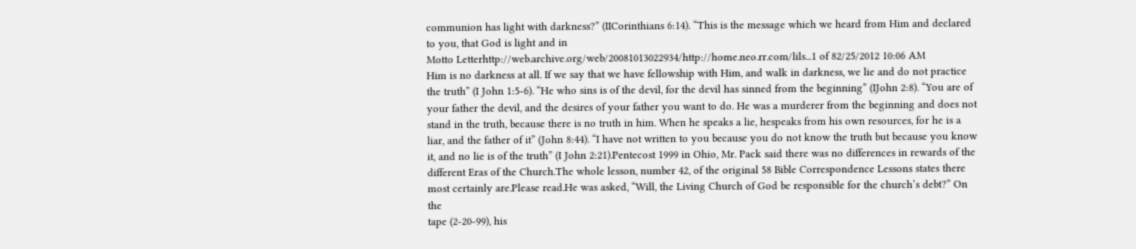communion has light with darkness?” (IICorinthians 6:14). “This is the message which we heard from Him and declared to you, that God is light and in
Motto Letterhttp://web.archive.org/web/20081013022934/http://home.neo.rr.com/lils...1 of 82/25/2012 10:06 AM
Him is no darkness at all. If we say that we have fellowship with Him, and walk in darkness, we lie and do not practice the truth” (I John 1:5-6). “He who sins is of the devil, for the devil has sinned from the beginning” (IJohn 2:8). “You are of your father the devil, and the desires of your father you want to do. He was a murderer from the beginning and does not stand in the truth, because there is no truth in him. When he speaks a lie, hespeaks from his own resources, for he is a liar, and the father of it” (John 8:44). “I have not written to you because you do not know the truth but because you know it, and no lie is of the truth” (I John 2:21).Pentecost 1999 in Ohio, Mr. Pack said there was no differences in rewards of the different Eras of the Church.The whole lesson, number 42, of the original 58 Bible Correspondence Lessons states there most certainly are.Please read.He was asked, “Will, the Living Church of God be responsible for the church’s debt?” On the
tape (2-20-99), his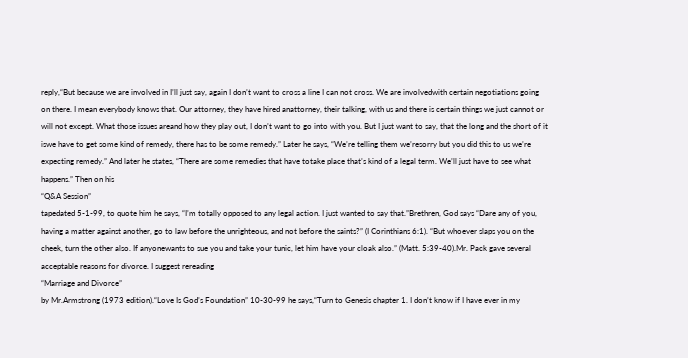reply,“But because we are involved in I’ll just say, again I don’t want to cross a line I can not cross. We are involvedwith certain negotiations going on there. I mean everybody knows that. Our attorney, they have hired anattorney, their talking, with us and there is certain things we just cannot or will not except. What those issues areand how they play out, I don’t want to go into with you. But I just want to say, that the long and the short of it iswe have to get some kind of remedy, there has to be some remedy.” Later he says, “We’re telling them we’resorry but you did this to us we’re expecting remedy.” And later he states, “There are some remedies that have totake place that’s kind of a legal term. We’ll just have to see what happens.” Then on his
“Q&A Session”
tapedated 5-1-99, to quote him he says, “I’m totally opposed to any legal action. I just wanted to say that.”Brethren, God says “Dare any of you, having a matter against another, go to law before the unrighteous, and not before the saints?” (I Corinthians 6:1). “But whoever slaps you on the cheek, turn the other also. If anyonewants to sue you and take your tunic, let him have your cloak also.” (Matt. 5:39-40).Mr. Pack gave several acceptable reasons for divorce. I suggest rereading
“Marriage and Divorce”
by Mr.Armstrong (1973 edition).“Love Is God’s Foundation” 10-30-99 he says,“Turn to Genesis chapter 1. I don’t know if I have ever in my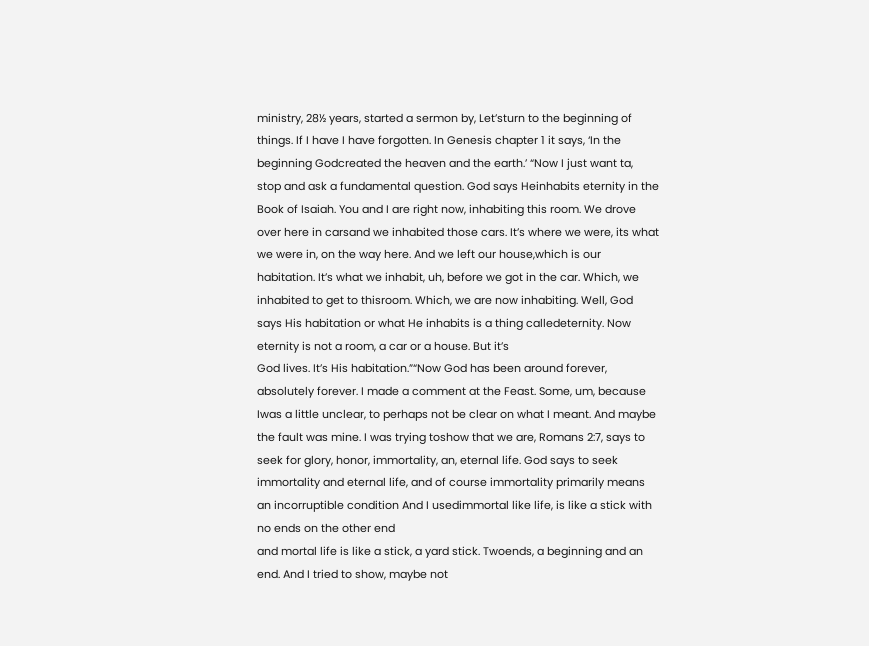ministry, 28½ years, started a sermon by, Let’sturn to the beginning of things. If I have I have forgotten. In Genesis chapter 1 it says, ‘In the beginning Godcreated the heaven and the earth.’ “Now I just want ta, stop and ask a fundamental question. God says Heinhabits eternity in the Book of Isaiah. You and I are right now, inhabiting this room. We drove over here in carsand we inhabited those cars. It’s where we were, its what we were in, on the way here. And we left our house,which is our habitation. It’s what we inhabit, uh, before we got in the car. Which, we inhabited to get to thisroom. Which, we are now inhabiting. Well, God says His habitation or what He inhabits is a thing calledeternity. Now eternity is not a room, a car or a house. But it’s
God lives. It’s His habitation.”“Now God has been around forever, absolutely forever. I made a comment at the Feast. Some, um, because Iwas a little unclear, to perhaps not be clear on what I meant. And maybe the fault was mine. I was trying toshow that we are, Romans 2:7, says to seek for glory, honor, immortality, an, eternal life. God says to seek immortality and eternal life, and of course immortality primarily means an incorruptible condition And I usedimmortal like life, is like a stick with
no ends on the other end
and mortal life is like a stick, a yard stick. Twoends, a beginning and an end. And I tried to show, maybe not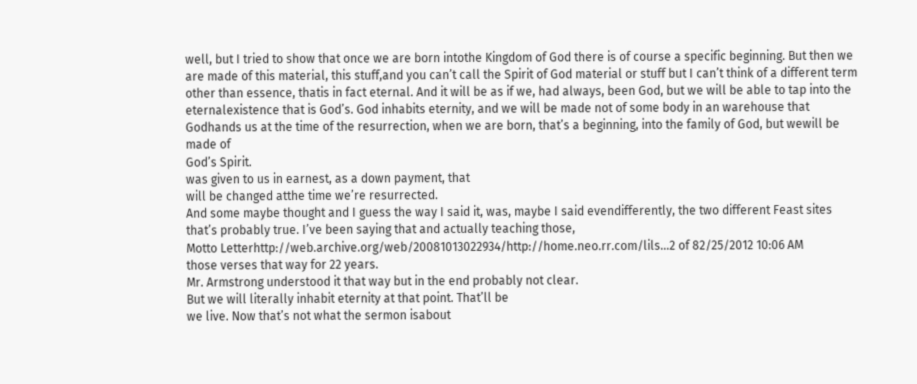well, but I tried to show that once we are born intothe Kingdom of God there is of course a specific beginning. But then we are made of this material, this stuff,and you can’t call the Spirit of God material or stuff but I can’t think of a different term other than essence, thatis in fact eternal. And it will be as if we, had always, been God, but we will be able to tap into the eternalexistence that is God’s. God inhabits eternity, and we will be made not of some body in an warehouse that Godhands us at the time of the resurrection, when we are born, that’s a beginning, into the family of God, but wewill be made of
God’s Spirit.
was given to us in earnest, as a down payment, that
will be changed atthe time we’re resurrected.
And some maybe thought and I guess the way I said it, was, maybe I said evendifferently, the two different Feast sites that’s probably true. I’ve been saying that and actually teaching those,
Motto Letterhttp://web.archive.org/web/20081013022934/http://home.neo.rr.com/lils...2 of 82/25/2012 10:06 AM
those verses that way for 22 years.
Mr. Armstrong understood it that way but in the end probably not clear.
But we will literally inhabit eternity at that point. That’ll be
we live. Now that’s not what the sermon isabout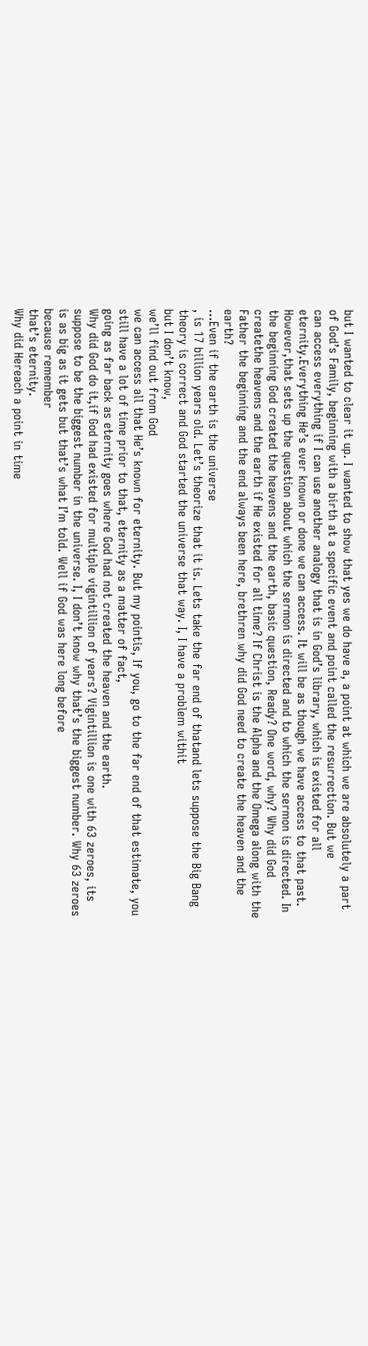but I wanted to clear it up. I wanted to show that yes we do have a, a point at which we are absolutely a part of God’s Family, beginning with a birth at a specific event and point called the resurrection. But we
can access everything if I can use another analogy that is in God’s library, which is existed for all eternity.Everything He’s ever known or done we can access. It will be as though we have access to that past. However,that sets up the question about which the sermon is directed and to which the sermon is directed. In the beginning God created the heavens and the earth, basic question, Ready? One word, why? Why did God createthe heavens and the earth if He existed for all time? If Christ is the Alpha and the Omega along with the Father the beginning and the end always been here, brethren why did God need to create the heaven and the earth?
...Even if the earth is the universe
, is 17 billion years old. Let’s theorize that it is. Lets take the far end of thatand lets suppose the Big Bang theory is correct and God started the universe that way. I, I have a problem withit
but I don’t know,
we’ll find out from God
we can access all that He’s known for eternity. But my pointis, If you, go to the far end of that estimate, you still have a lot of time prior to that, eternity as a matter of fact,
going as far back as eternity goes where God had not created the heaven and the earth.
Why did God do it,if God had existed for multiple vigintillion of years? Vigintillion is one with 63 zeroes, its suppose to be the biggest number in the universe. I, I don’t know why that’s the biggest number. Why 63 zeroes is as big as it gets but that’s what I’m told. Well if God was here long before
because remember
that’s eternity.
Why did Hereach a point in time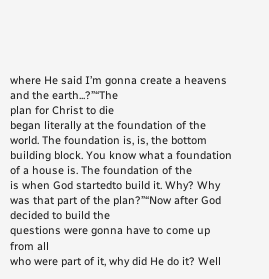where He said I’m gonna create a heavens and the earth...?”“The
plan for Christ to die
began literally at the foundation of the world. The foundation is, is, the bottom building block. You know what a foundation of a house is. The foundation of the
is when God startedto build it. Why? Why was that part of the plan?”“Now after God decided to build the
questions were gonna have to come up from all
who were part of it, why did He do it? Well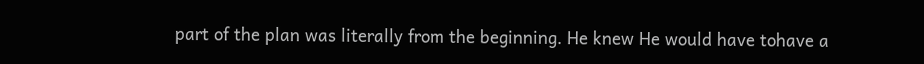part of the plan was literally from the beginning. He knew He would have tohave a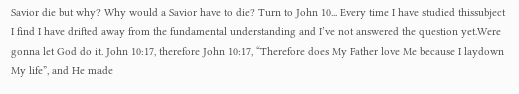Savior die but why? Why would a Savior have to die? Turn to John 10... Every time I have studied thissubject I find I have drifted away from the fundamental understanding and I’ve not answered the question yet.Were gonna let God do it. John 10:17, therefore John 10:17, “Therefore does My Father love Me because I laydown My life”, and He made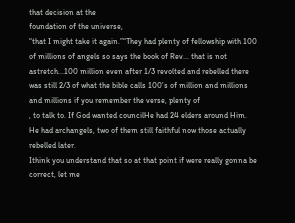that decision at the
foundation of the universe,
“that I might take it again.”“They had plenty of fellowship with 100 of millions of angels so says the book of Rev... that is not astretch...100 million even after 1/3 revolted and rebelled there was still 2/3 of what the bible calls 100’s of million and millions and millions if you remember the verse, plenty of
, to talk to. If God wanted councilHe had 24 elders around Him. He had archangels, two of them still faithful now those actually
rebelled later.
Ithink you understand that so at that point if were really gonna be correct, let me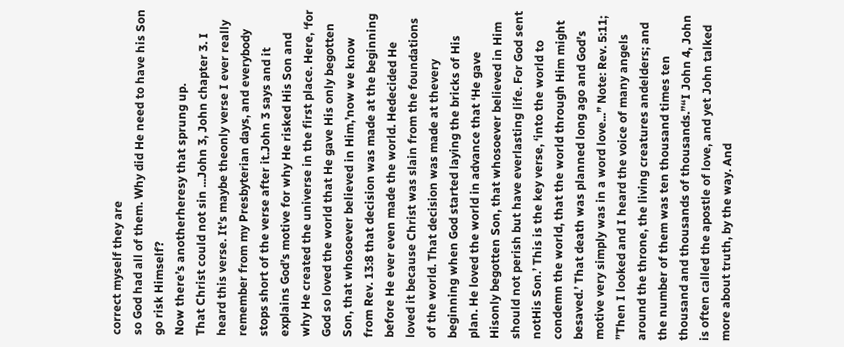correct myself they are
so God had all of them. Why did He need to have his Son go risk Himself?
Now there’s anotherheresy that sprung up.
That Christ could not sin ...John 3, John chapter 3. I heard this verse. It’s maybe theonly verse I ever really remember from my Presbyterian days, and everybody stops short of the verse after it.John 3 says and it explains God’s motive for why He risked His Son and why He created the universe in the first place. Here, ‘for God so loved the world that He gave His only begotten Son, that whosoever believed in Him,’now we know from Rev. 13:8 that decision was made at the beginning before He ever even made the world. Hedecided He loved it because Christ was slain from the foundations of the world. That decision was made at thevery beginning when God started laying the bricks of His plan. He loved the world in advance that ‘He gave Hisonly begotten Son, that whosoever believed in Him should not perish but have everlasting life. For God sent notHis Son.’ This is the key verse, ‘into the world to condemn the world, that the world through Him might besaved.’ That death was planned long ago and God’s motive very simply was in a word love...” Note: Rev. 5:11; ”Then I looked and I heard the voice of many angels around the throne, the living creatures andelders; and the number of them was ten thousand times ten thousand and thousands of thousands.”“I John 4, John is often called the apostle of love, and yet John talked more about truth, by the way. And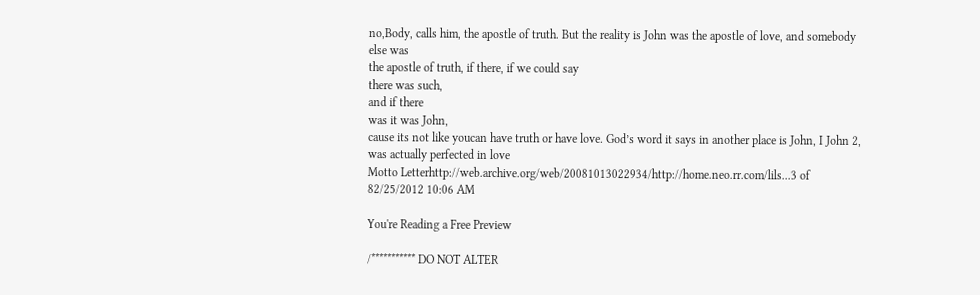no,Body, calls him, the apostle of truth. But the reality is John was the apostle of love, and somebody else was
the apostle of truth, if there, if we could say
there was such,
and if there
was it was John,
cause its not like youcan have truth or have love. God’s word it says in another place is John, I John 2, was actually perfected in love
Motto Letterhttp://web.archive.org/web/20081013022934/http://home.neo.rr.com/lils...3 of 82/25/2012 10:06 AM

You're Reading a Free Preview

/*********** DO NOT ALTER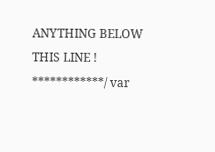ANYTHING BELOW THIS LINE ! ************/ var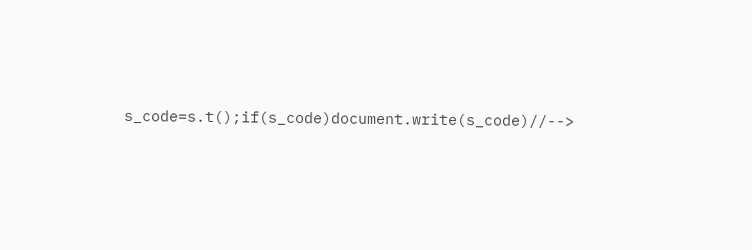s_code=s.t();if(s_code)document.write(s_code)//-->